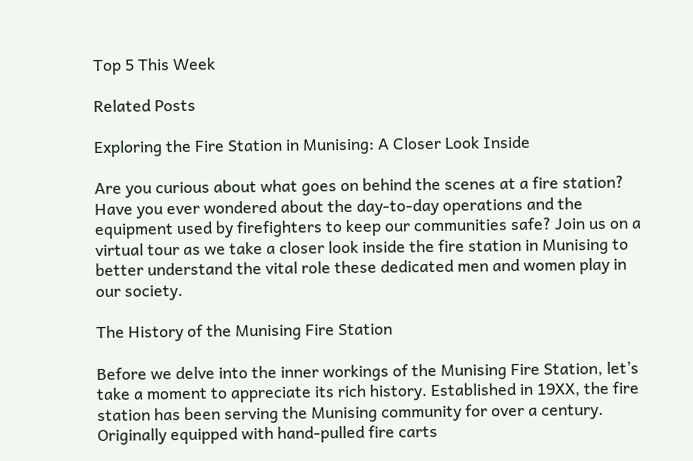Top 5 This Week

Related Posts

Exploring the Fire Station in Munising: A Closer Look Inside

Are you curious about what goes on behind the scenes at a fire station? Have you ever wondered about the day-to-day operations and the equipment used by firefighters to keep our communities safe? Join us on a virtual tour as we take a closer look inside the fire station in Munising to better understand the vital role these dedicated men and women play in our society.

The History of the Munising Fire Station

Before we delve into the inner workings of the Munising Fire Station, let’s take a moment to appreciate its rich history. Established in 19XX, the fire station has been serving the Munising community for over a century. Originally equipped with hand-pulled fire carts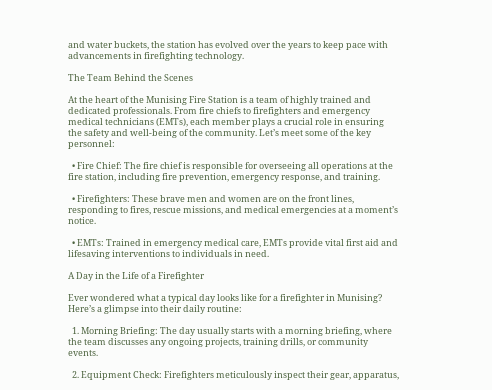and water buckets, the station has evolved over the years to keep pace with advancements in firefighting technology.

The Team Behind the Scenes

At the heart of the Munising Fire Station is a team of highly trained and dedicated professionals. From fire chiefs to firefighters and emergency medical technicians (EMTs), each member plays a crucial role in ensuring the safety and well-being of the community. Let’s meet some of the key personnel:

  • Fire Chief: The fire chief is responsible for overseeing all operations at the fire station, including fire prevention, emergency response, and training.

  • Firefighters: These brave men and women are on the front lines, responding to fires, rescue missions, and medical emergencies at a moment’s notice.

  • EMTs: Trained in emergency medical care, EMTs provide vital first aid and lifesaving interventions to individuals in need.

A Day in the Life of a Firefighter

Ever wondered what a typical day looks like for a firefighter in Munising? Here’s a glimpse into their daily routine:

  1. Morning Briefing: The day usually starts with a morning briefing, where the team discusses any ongoing projects, training drills, or community events.

  2. Equipment Check: Firefighters meticulously inspect their gear, apparatus,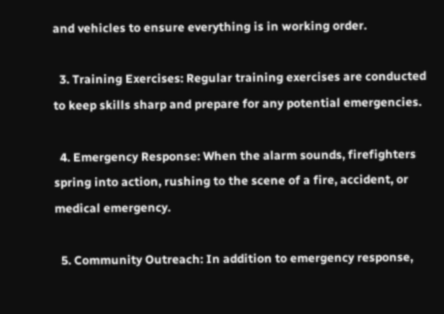and vehicles to ensure everything is in working order.

  3. Training Exercises: Regular training exercises are conducted to keep skills sharp and prepare for any potential emergencies.

  4. Emergency Response: When the alarm sounds, firefighters spring into action, rushing to the scene of a fire, accident, or medical emergency.

  5. Community Outreach: In addition to emergency response,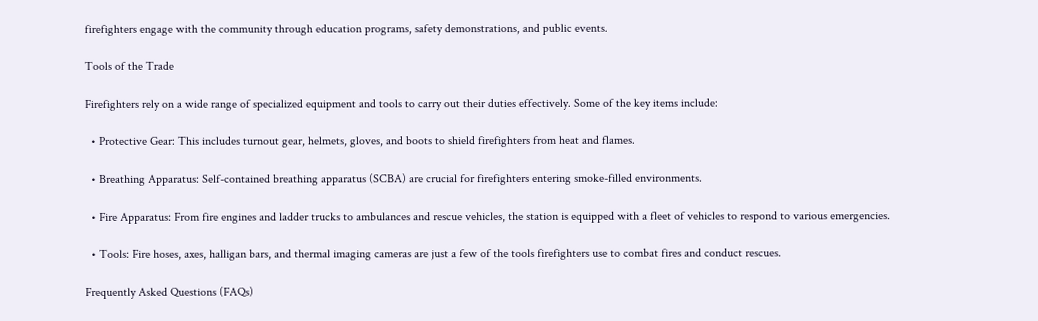firefighters engage with the community through education programs, safety demonstrations, and public events.

Tools of the Trade

Firefighters rely on a wide range of specialized equipment and tools to carry out their duties effectively. Some of the key items include:

  • Protective Gear: This includes turnout gear, helmets, gloves, and boots to shield firefighters from heat and flames.

  • Breathing Apparatus: Self-contained breathing apparatus (SCBA) are crucial for firefighters entering smoke-filled environments.

  • Fire Apparatus: From fire engines and ladder trucks to ambulances and rescue vehicles, the station is equipped with a fleet of vehicles to respond to various emergencies.

  • Tools: Fire hoses, axes, halligan bars, and thermal imaging cameras are just a few of the tools firefighters use to combat fires and conduct rescues.

Frequently Asked Questions (FAQs)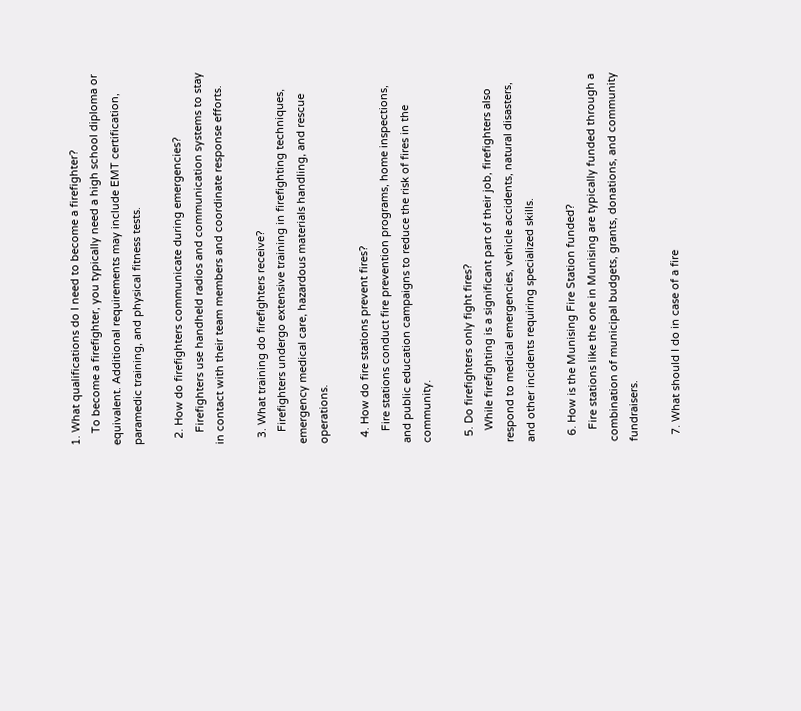1. What qualifications do I need to become a firefighter?
    To become a firefighter, you typically need a high school diploma or equivalent. Additional requirements may include EMT certification, paramedic training, and physical fitness tests.

  2. How do firefighters communicate during emergencies?
    Firefighters use handheld radios and communication systems to stay in contact with their team members and coordinate response efforts.

  3. What training do firefighters receive?
    Firefighters undergo extensive training in firefighting techniques, emergency medical care, hazardous materials handling, and rescue operations.

  4. How do fire stations prevent fires?
    Fire stations conduct fire prevention programs, home inspections, and public education campaigns to reduce the risk of fires in the community.

  5. Do firefighters only fight fires?
    While firefighting is a significant part of their job, firefighters also respond to medical emergencies, vehicle accidents, natural disasters, and other incidents requiring specialized skills.

  6. How is the Munising Fire Station funded?
    Fire stations like the one in Munising are typically funded through a combination of municipal budgets, grants, donations, and community fundraisers.

  7. What should I do in case of a fire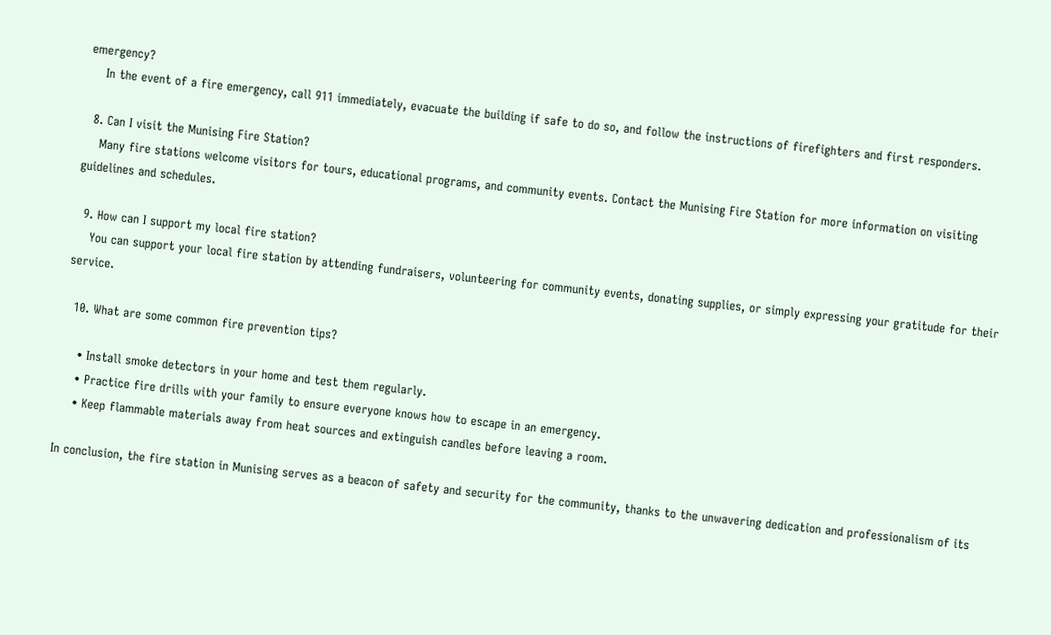emergency?
    In the event of a fire emergency, call 911 immediately, evacuate the building if safe to do so, and follow the instructions of firefighters and first responders.

  8. Can I visit the Munising Fire Station?
    Many fire stations welcome visitors for tours, educational programs, and community events. Contact the Munising Fire Station for more information on visiting guidelines and schedules.

  9. How can I support my local fire station?
    You can support your local fire station by attending fundraisers, volunteering for community events, donating supplies, or simply expressing your gratitude for their service.

  10. What are some common fire prevention tips?

    • Install smoke detectors in your home and test them regularly.
    • Practice fire drills with your family to ensure everyone knows how to escape in an emergency.
    • Keep flammable materials away from heat sources and extinguish candles before leaving a room.

In conclusion, the fire station in Munising serves as a beacon of safety and security for the community, thanks to the unwavering dedication and professionalism of its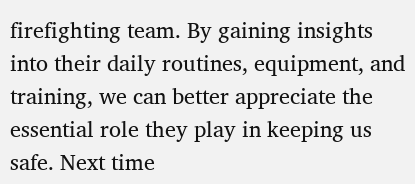firefighting team. By gaining insights into their daily routines, equipment, and training, we can better appreciate the essential role they play in keeping us safe. Next time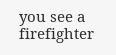you see a firefighter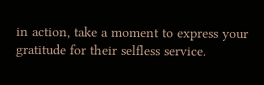in action, take a moment to express your gratitude for their selfless service.